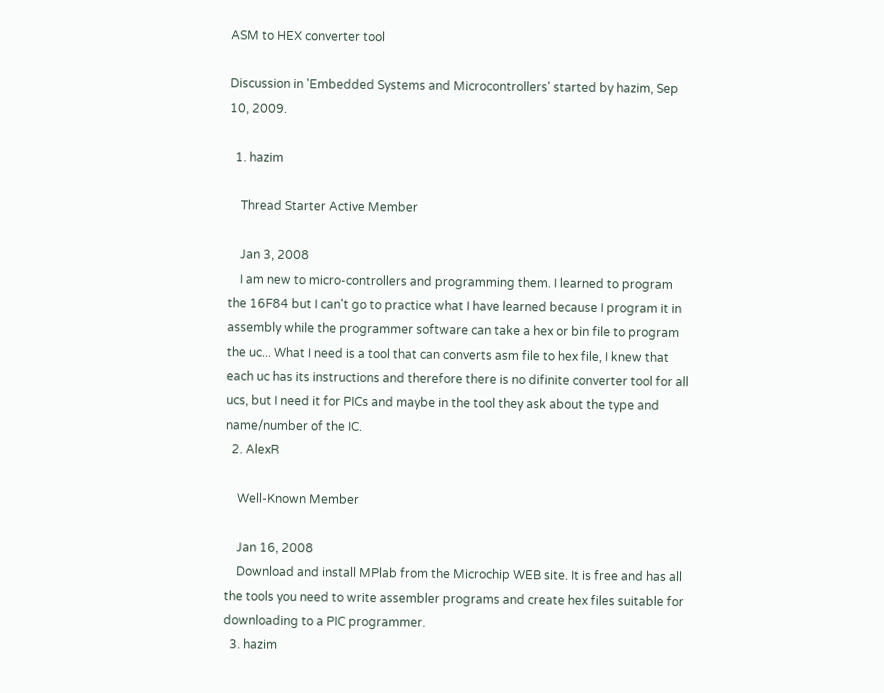ASM to HEX converter tool

Discussion in 'Embedded Systems and Microcontrollers' started by hazim, Sep 10, 2009.

  1. hazim

    Thread Starter Active Member

    Jan 3, 2008
    I am new to micro-controllers and programming them. I learned to program the 16F84 but I can't go to practice what I have learned because I program it in assembly while the programmer software can take a hex or bin file to program the uc... What I need is a tool that can converts asm file to hex file, I knew that each uc has its instructions and therefore there is no difinite converter tool for all ucs, but I need it for PICs and maybe in the tool they ask about the type and name/number of the IC.
  2. AlexR

    Well-Known Member

    Jan 16, 2008
    Download and install MPlab from the Microchip WEB site. It is free and has all the tools you need to write assembler programs and create hex files suitable for downloading to a PIC programmer.
  3. hazim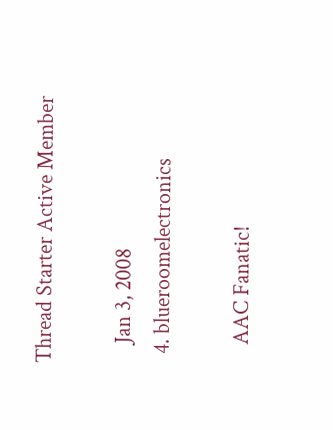Thread Starter Active Member

    Jan 3, 2008
  4. blueroomelectronics

    AAC Fanatic!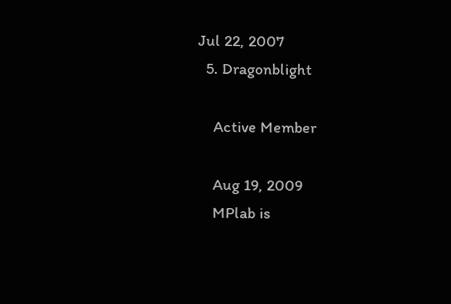Jul 22, 2007
  5. Dragonblight

    Active Member

    Aug 19, 2009
    MPlab is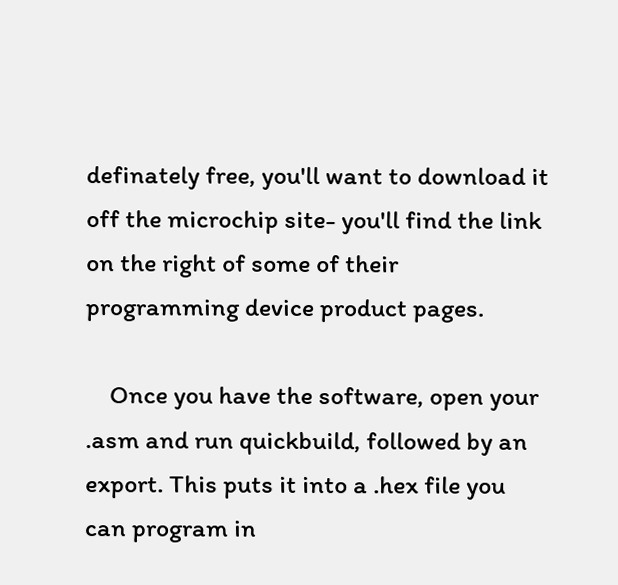definately free, you'll want to download it off the microchip site- you'll find the link on the right of some of their programming device product pages.

    Once you have the software, open your .asm and run quickbuild, followed by an export. This puts it into a .hex file you can program in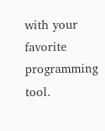with your favorite programming tool.